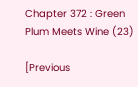Chapter 372 : Green Plum Meets Wine (23)

[Previous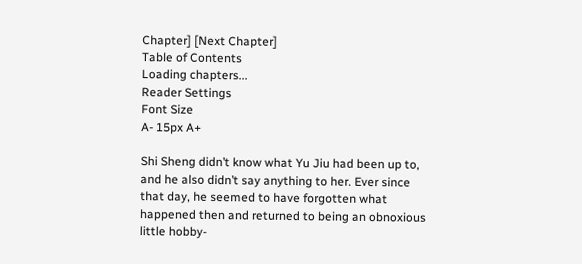Chapter] [Next Chapter]
Table of Contents
Loading chapters...
Reader Settings
Font Size
A- 15px A+

Shi Sheng didn’t know what Yu Jiu had been up to, and he also didn’t say anything to her. Ever since that day, he seemed to have forgotten what happened then and returned to being an obnoxious little hobby-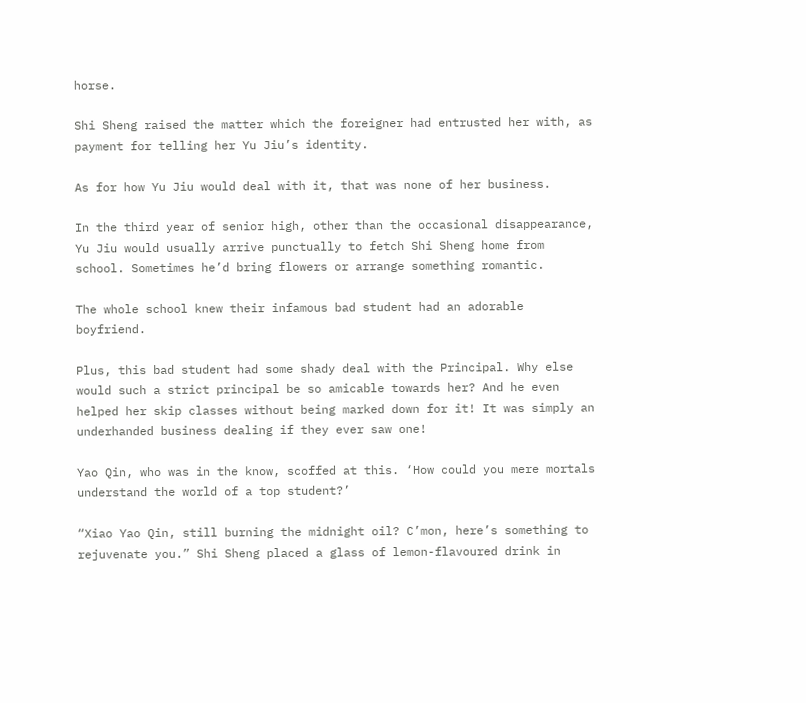horse.

Shi Sheng raised the matter which the foreigner had entrusted her with, as payment for telling her Yu Jiu’s identity.

As for how Yu Jiu would deal with it, that was none of her business.

In the third year of senior high, other than the occasional disappearance, Yu Jiu would usually arrive punctually to fetch Shi Sheng home from school. Sometimes he’d bring flowers or arrange something romantic.

The whole school knew their infamous bad student had an adorable boyfriend.

Plus, this bad student had some shady deal with the Principal. Why else would such a strict principal be so amicable towards her? And he even helped her skip classes without being marked down for it! It was simply an underhanded business dealing if they ever saw one!

Yao Qin, who was in the know, scoffed at this. ‘How could you mere mortals understand the world of a top student?’

“Xiao Yao Qin, still burning the midnight oil? C’mon, here’s something to rejuvenate you.” Shi Sheng placed a glass of lemon-flavoured drink in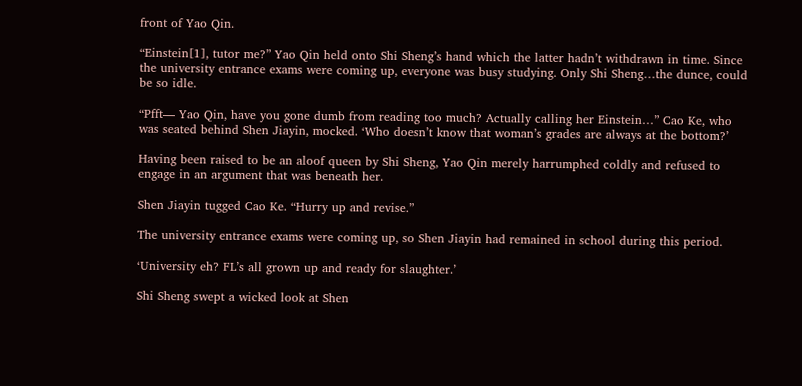front of Yao Qin.

“Einstein[1], tutor me?” Yao Qin held onto Shi Sheng’s hand which the latter hadn’t withdrawn in time. Since the university entrance exams were coming up, everyone was busy studying. Only Shi Sheng…the dunce, could be so idle.

“Pfft— Yao Qin, have you gone dumb from reading too much? Actually calling her Einstein…” Cao Ke, who was seated behind Shen Jiayin, mocked. ‘Who doesn’t know that woman’s grades are always at the bottom?’

Having been raised to be an aloof queen by Shi Sheng, Yao Qin merely harrumphed coldly and refused to engage in an argument that was beneath her.

Shen Jiayin tugged Cao Ke. “Hurry up and revise.”

The university entrance exams were coming up, so Shen Jiayin had remained in school during this period.

‘University eh? FL’s all grown up and ready for slaughter.’

Shi Sheng swept a wicked look at Shen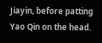Jiayin, before patting Yao Qin on the head.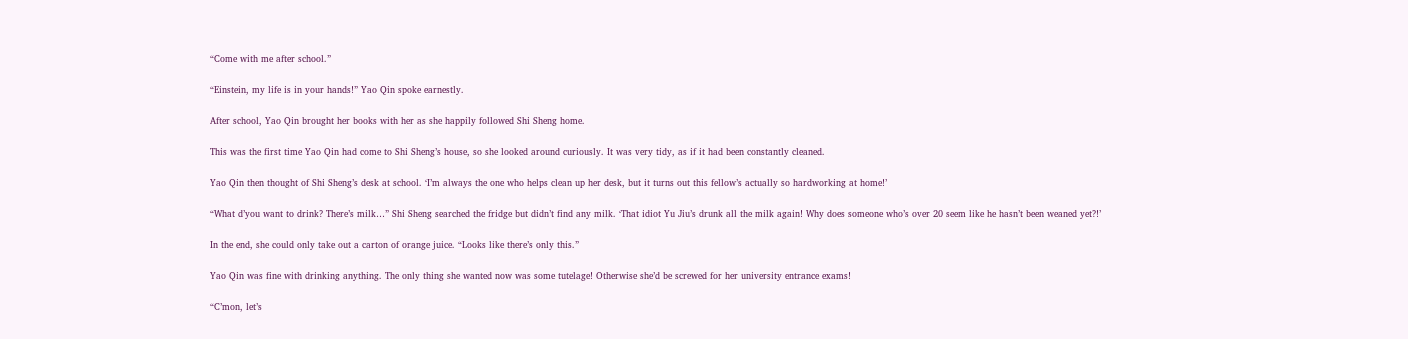“Come with me after school.”

“Einstein, my life is in your hands!” Yao Qin spoke earnestly.

After school, Yao Qin brought her books with her as she happily followed Shi Sheng home.

This was the first time Yao Qin had come to Shi Sheng’s house, so she looked around curiously. It was very tidy, as if it had been constantly cleaned.

Yao Qin then thought of Shi Sheng’s desk at school. ‘I’m always the one who helps clean up her desk, but it turns out this fellow’s actually so hardworking at home!’

“What d’you want to drink? There’s milk…” Shi Sheng searched the fridge but didn’t find any milk. ‘That idiot Yu Jiu’s drunk all the milk again! Why does someone who’s over 20 seem like he hasn’t been weaned yet?!’

In the end, she could only take out a carton of orange juice. “Looks like there’s only this.”

Yao Qin was fine with drinking anything. The only thing she wanted now was some tutelage! Otherwise she’d be screwed for her university entrance exams!

“C’mon, let’s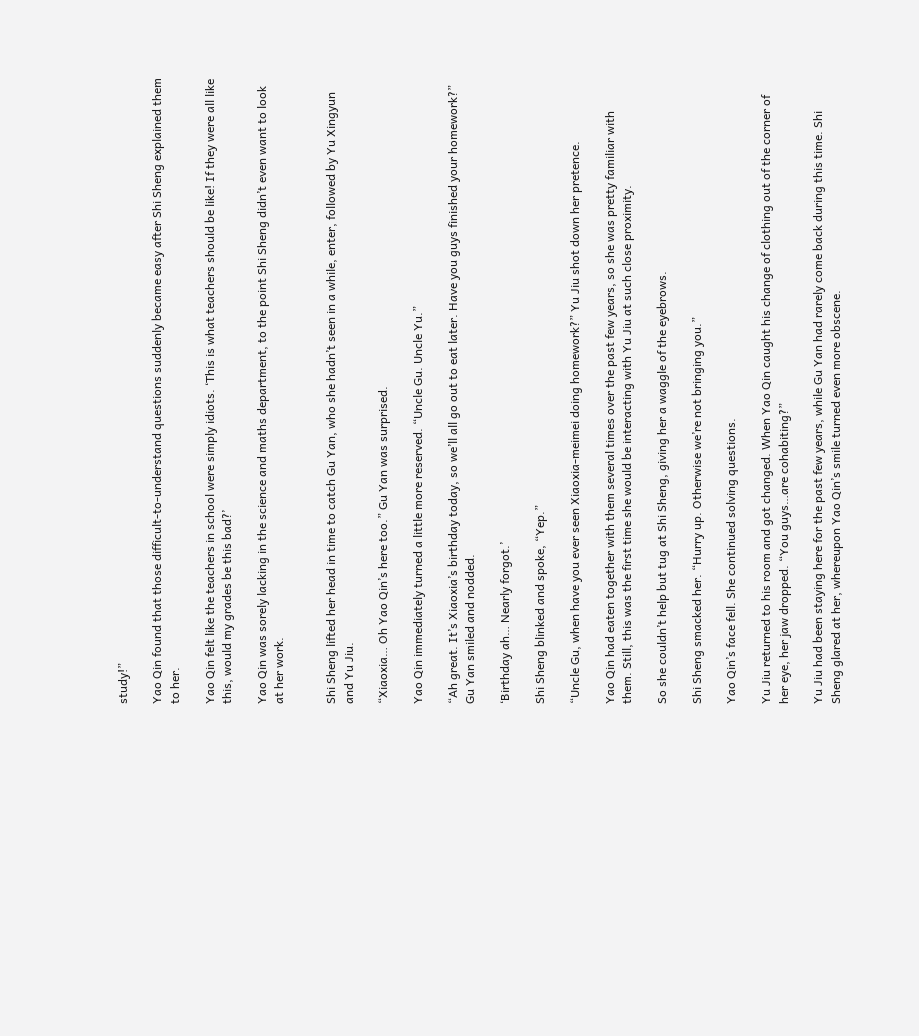study!”

Yao Qin found that those difficult-to-understand questions suddenly became easy after Shi Sheng explained them to her.

Yao Qin felt like the teachers in school were simply idiots. ‘This is what teachers should be like! If they were all like this, would my grades be this bad?’

Yao Qin was sorely lacking in the science and maths department, to the point Shi Sheng didn’t even want to look at her work.


Shi Sheng lifted her head in time to catch Gu Yan, who she hadn’t seen in a while, enter, followed by Yu Xingyun and Yu Jiu.

“Xiaoxia… Oh Yao Qin’s here too.” Gu Yan was surprised.

Yao Qin immediately turned a little more reserved. “Uncle Gu. Uncle Yu.”

“Ah great. It’s Xiaoxia’s birthday today, so we’ll all go out to eat later. Have you guys finished your homework?” Gu Yan smiled and nodded.

‘Birthday ah… Nearly forgot.’

Shi Sheng blinked and spoke, “Yep.”

“Uncle Gu, when have you ever seen Xiaoxia-meimei doing homework?” Yu Jiu shot down her pretence.

Yao Qin had eaten together with them several times over the past few years, so she was pretty familiar with them. Still, this was the first time she would be interacting with Yu Jiu at such close proximity.

So she couldn’t help but tug at Shi Sheng, giving her a waggle of the eyebrows.

Shi Sheng smacked her. “Hurry up. Otherwise we’re not bringing you.”

Yao Qin’s face fell. She continued solving questions.

Yu Jiu returned to his room and got changed. When Yao Qin caught his change of clothing out of the corner of her eye, her jaw dropped. “You guys…are cohabiting?”

Yu Jiu had been staying here for the past few years, while Gu Yan had rarely come back during this time. Shi Sheng glared at her, whereupon Yao Qin’s smile turned even more obscene.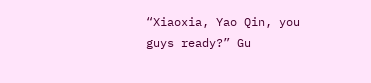“Xiaoxia, Yao Qin, you guys ready?” Gu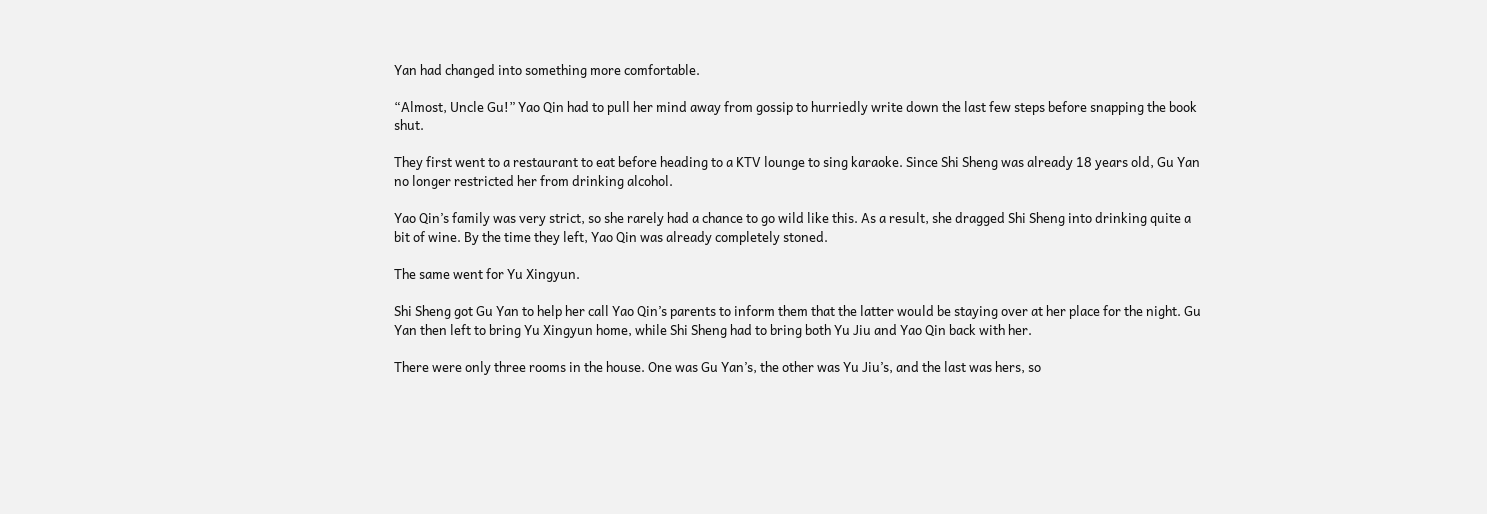Yan had changed into something more comfortable.

“Almost, Uncle Gu!” Yao Qin had to pull her mind away from gossip to hurriedly write down the last few steps before snapping the book shut.

They first went to a restaurant to eat before heading to a KTV lounge to sing karaoke. Since Shi Sheng was already 18 years old, Gu Yan no longer restricted her from drinking alcohol.

Yao Qin’s family was very strict, so she rarely had a chance to go wild like this. As a result, she dragged Shi Sheng into drinking quite a bit of wine. By the time they left, Yao Qin was already completely stoned.

The same went for Yu Xingyun.

Shi Sheng got Gu Yan to help her call Yao Qin’s parents to inform them that the latter would be staying over at her place for the night. Gu Yan then left to bring Yu Xingyun home, while Shi Sheng had to bring both Yu Jiu and Yao Qin back with her.

There were only three rooms in the house. One was Gu Yan’s, the other was Yu Jiu’s, and the last was hers, so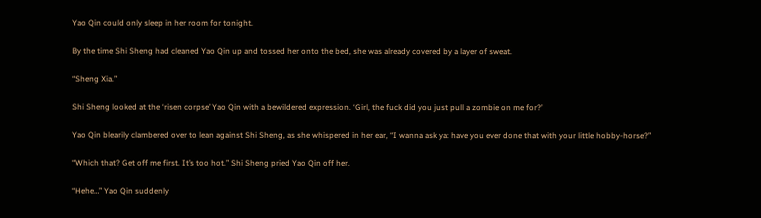Yao Qin could only sleep in her room for tonight.

By the time Shi Sheng had cleaned Yao Qin up and tossed her onto the bed, she was already covered by a layer of sweat.

“Sheng Xia.”

Shi Sheng looked at the ‘risen corpse’ Yao Qin with a bewildered expression. ‘Girl, the fuck did you just pull a zombie on me for?’

Yao Qin blearily clambered over to lean against Shi Sheng, as she whispered in her ear, “I wanna ask ya: have you ever done that with your little hobby-horse?”

“Which that? Get off me first. It’s too hot.” Shi Sheng pried Yao Qin off her.

“Hehe…” Yao Qin suddenly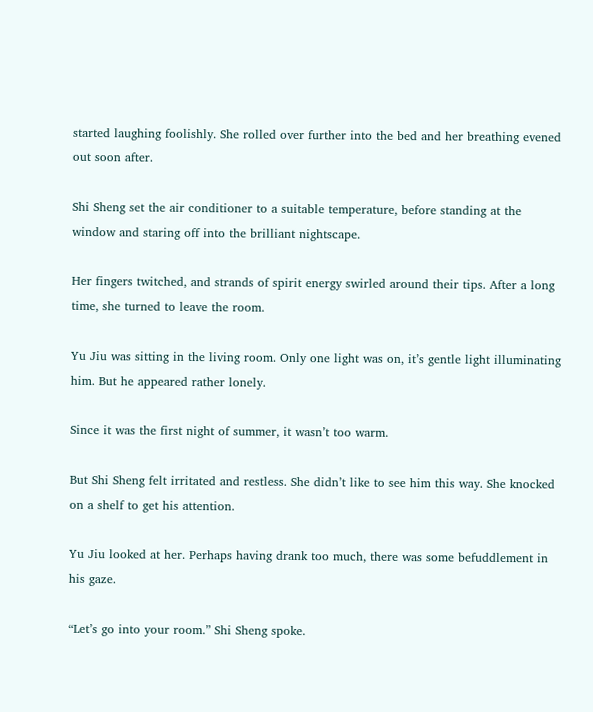started laughing foolishly. She rolled over further into the bed and her breathing evened out soon after.

Shi Sheng set the air conditioner to a suitable temperature, before standing at the window and staring off into the brilliant nightscape.

Her fingers twitched, and strands of spirit energy swirled around their tips. After a long time, she turned to leave the room.

Yu Jiu was sitting in the living room. Only one light was on, it’s gentle light illuminating him. But he appeared rather lonely.

Since it was the first night of summer, it wasn’t too warm.

But Shi Sheng felt irritated and restless. She didn’t like to see him this way. She knocked on a shelf to get his attention.

Yu Jiu looked at her. Perhaps having drank too much, there was some befuddlement in his gaze.

“Let’s go into your room.” Shi Sheng spoke.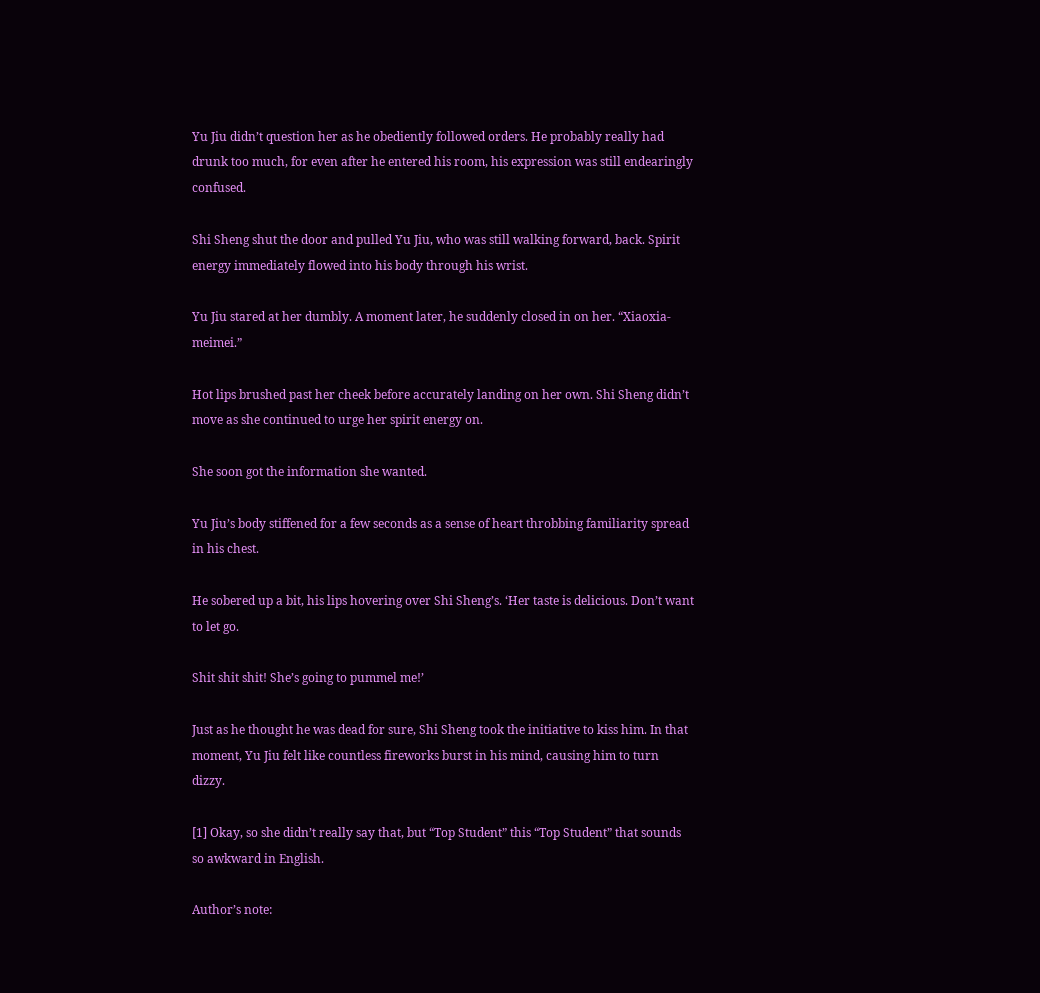Yu Jiu didn’t question her as he obediently followed orders. He probably really had drunk too much, for even after he entered his room, his expression was still endearingly confused.

Shi Sheng shut the door and pulled Yu Jiu, who was still walking forward, back. Spirit energy immediately flowed into his body through his wrist.

Yu Jiu stared at her dumbly. A moment later, he suddenly closed in on her. “Xiaoxia-meimei.”

Hot lips brushed past her cheek before accurately landing on her own. Shi Sheng didn’t move as she continued to urge her spirit energy on.

She soon got the information she wanted.

Yu Jiu’s body stiffened for a few seconds as a sense of heart throbbing familiarity spread in his chest.

He sobered up a bit, his lips hovering over Shi Sheng’s. ‘Her taste is delicious. Don’t want to let go.

Shit shit shit! She’s going to pummel me!’

Just as he thought he was dead for sure, Shi Sheng took the initiative to kiss him. In that moment, Yu Jiu felt like countless fireworks burst in his mind, causing him to turn dizzy.

[1] Okay, so she didn’t really say that, but “Top Student” this “Top Student” that sounds so awkward in English.

Author’s note: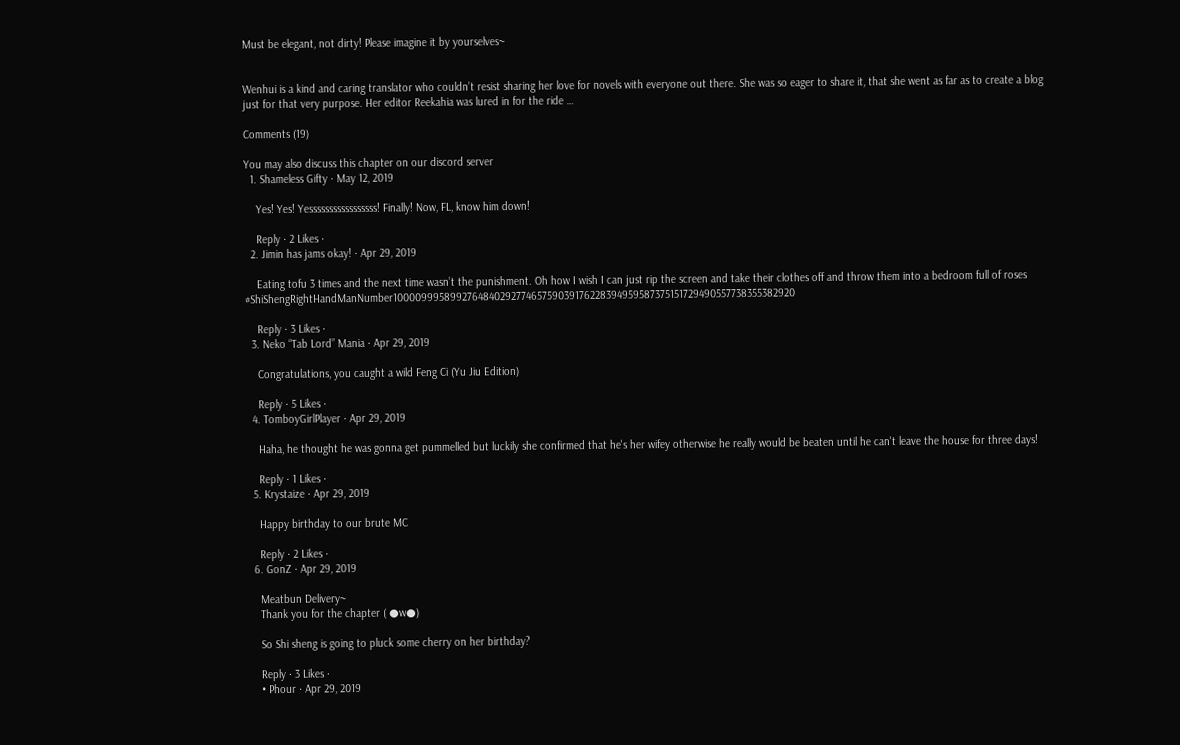Must be elegant, not dirty! Please imagine it by yourselves~


Wenhui is a kind and caring translator who couldn’t resist sharing her love for novels with everyone out there. She was so eager to share it, that she went as far as to create a blog just for that very purpose. Her editor Reekahia was lured in for the ride …

Comments (19)

You may also discuss this chapter on our discord server
  1. Shameless Gifty · May 12, 2019

    Yes! Yes! Yesssssssssssssssss! Finally! Now, FL, know him down!

    Reply · 2 Likes ·
  2. Jimin has jams okay! · Apr 29, 2019

    Eating tofu 3 times and the next time wasn’t the punishment. Oh how I wish I can just rip the screen and take their clothes off and throw them into a bedroom full of roses #ShiShengRightHandManNumber100009995899276484029277465759039176228394959587375151729490557738355382920

    Reply · 3 Likes ·
  3. Neko “Tab Lord” Mania · Apr 29, 2019

    Congratulations, you caught a wild Feng Ci (Yu Jiu Edition)

    Reply · 5 Likes ·
  4. TomboyGirlPlayer · Apr 29, 2019

    Haha, he thought he was gonna get pummelled but luckily she confirmed that he's her wifey otherwise he really would be beaten until he can't leave the house for three days!

    Reply · 1 Likes ·
  5. Krystaize · Apr 29, 2019

    Happy birthday to our brute MC

    Reply · 2 Likes ·
  6. GonZ · Apr 29, 2019

    Meatbun Delivery~
    Thank you for the chapter ( ●w●)

    So Shi sheng is going to pluck some cherry on her birthday?

    Reply · 3 Likes ·
    • Phour · Apr 29, 2019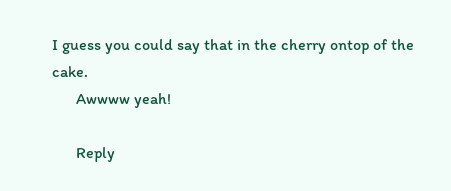I guess you could say that in the cherry ontop of the cake.
      Awwww yeah!

      Reply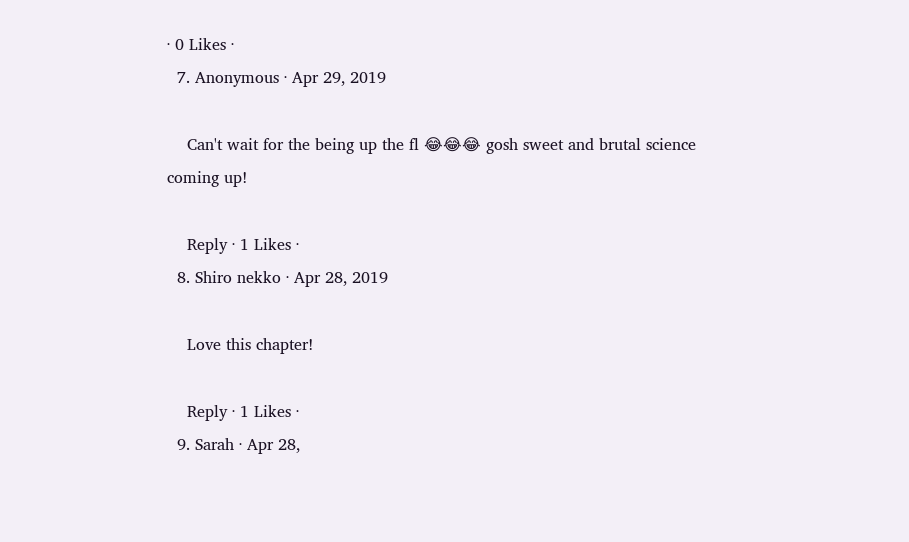· 0 Likes ·
  7. Anonymous · Apr 29, 2019

    Can't wait for the being up the fl 😂😂😂 gosh sweet and brutal science coming up!

    Reply · 1 Likes ·
  8. Shiro nekko · Apr 28, 2019

    Love this chapter!

    Reply · 1 Likes ·
  9. Sarah · Apr 28,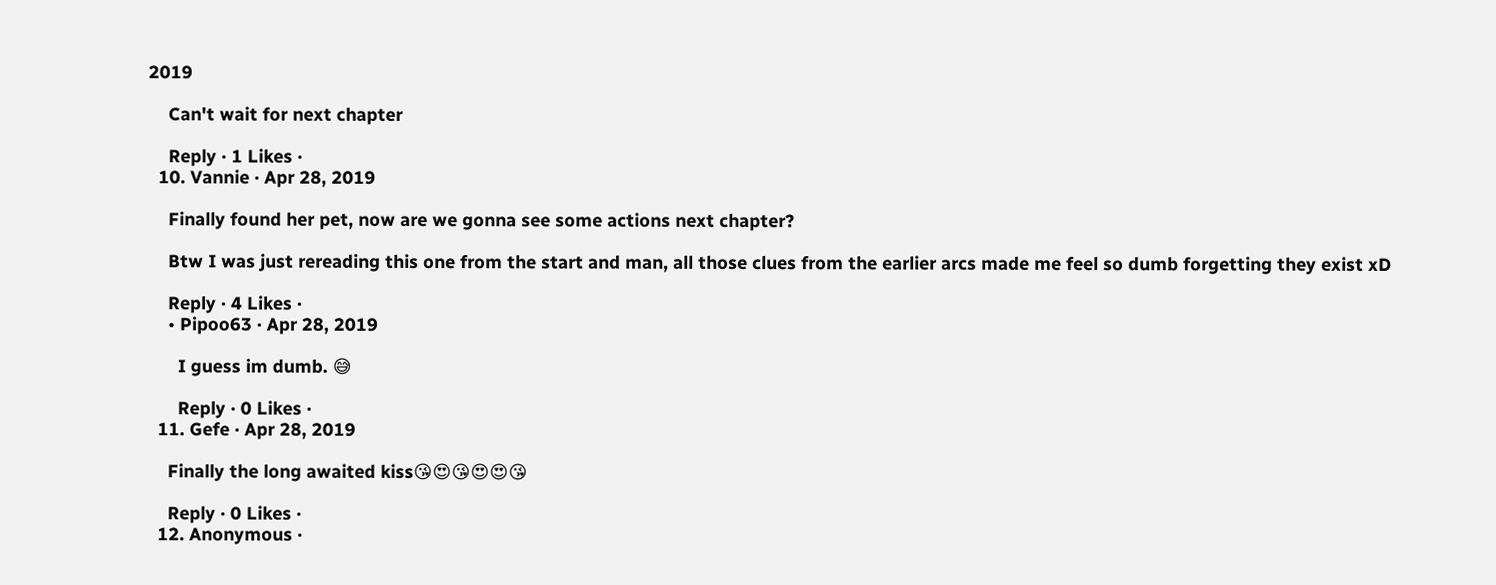2019

    Can't wait for next chapter

    Reply · 1 Likes ·
  10. Vannie · Apr 28, 2019

    Finally found her pet, now are we gonna see some actions next chapter?

    Btw I was just rereading this one from the start and man, all those clues from the earlier arcs made me feel so dumb forgetting they exist xD

    Reply · 4 Likes ·
    • Pipoo63 · Apr 28, 2019

      I guess im dumb. 😅

      Reply · 0 Likes ·
  11. Gefe · Apr 28, 2019

    Finally the long awaited kiss😘😍😘😍😍😘

    Reply · 0 Likes ·
  12. Anonymous ·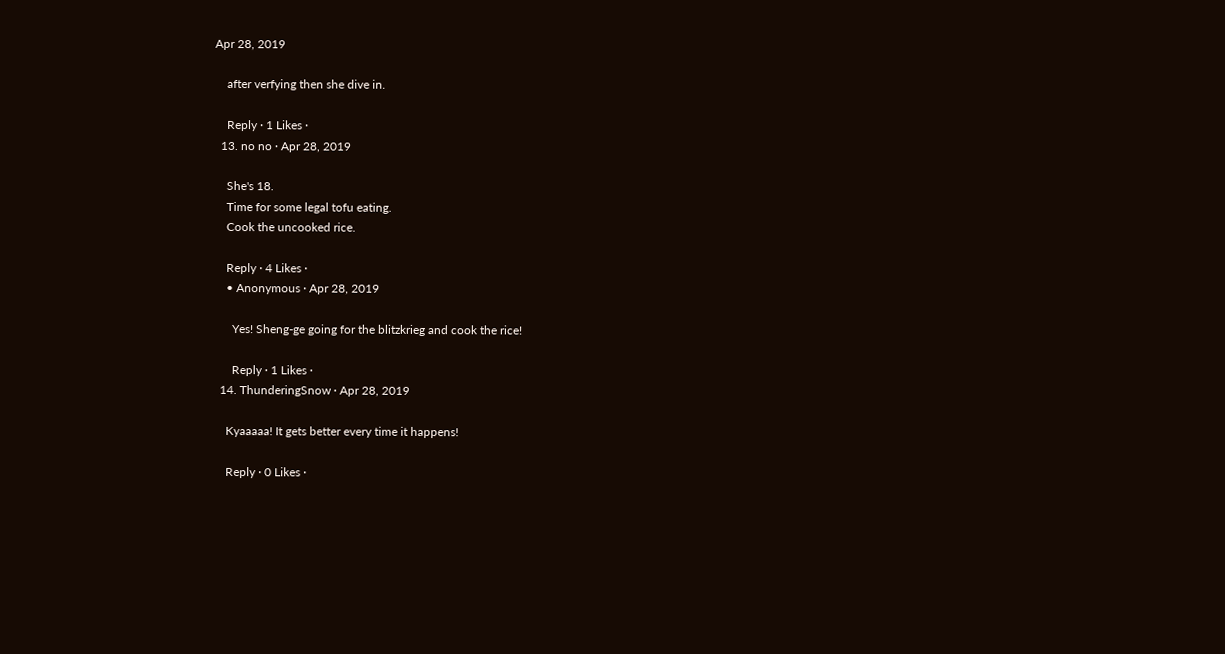Apr 28, 2019

    after verfying then she dive in.

    Reply · 1 Likes ·
  13. no no · Apr 28, 2019

    She's 18.
    Time for some legal tofu eating.
    Cook the uncooked rice.

    Reply · 4 Likes ·
    • Anonymous · Apr 28, 2019

      Yes! Sheng-ge going for the blitzkrieg and cook the rice!

      Reply · 1 Likes ·
  14. ThunderingSnow · Apr 28, 2019

    Kyaaaaa! It gets better every time it happens!

    Reply · 0 Likes ·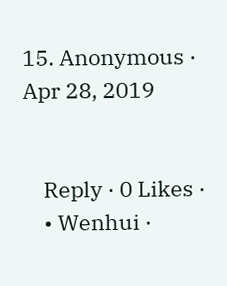15. Anonymous · Apr 28, 2019


    Reply · 0 Likes ·
    • Wenhui ·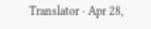Translator · Apr 28,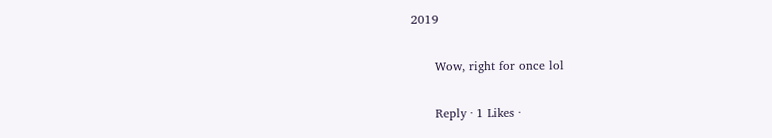2019

      Wow, right for once lol

      Reply · 1 Likes ·